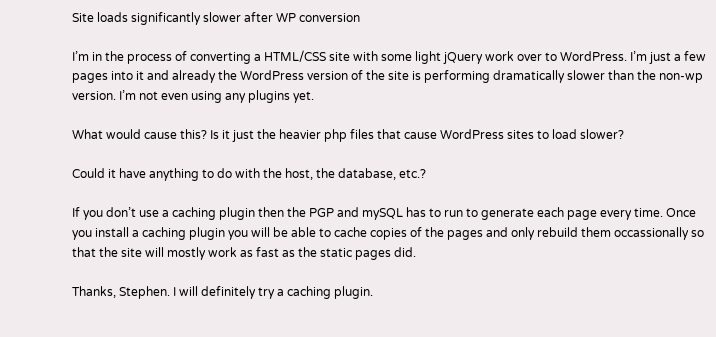Site loads significantly slower after WP conversion

I’m in the process of converting a HTML/CSS site with some light jQuery work over to WordPress. I’m just a few pages into it and already the WordPress version of the site is performing dramatically slower than the non-wp version. I’m not even using any plugins yet.

What would cause this? Is it just the heavier php files that cause WordPress sites to load slower?

Could it have anything to do with the host, the database, etc.?

If you don’t use a caching plugin then the PGP and mySQL has to run to generate each page every time. Once you install a caching plugin you will be able to cache copies of the pages and only rebuild them occassionally so that the site will mostly work as fast as the static pages did.

Thanks, Stephen. I will definitely try a caching plugin.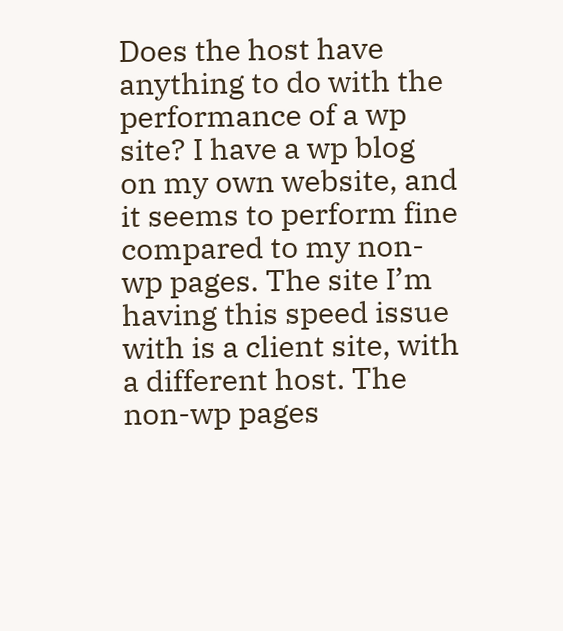Does the host have anything to do with the performance of a wp site? I have a wp blog on my own website, and it seems to perform fine compared to my non-wp pages. The site I’m having this speed issue with is a client site, with a different host. The non-wp pages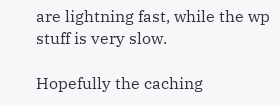are lightning fast, while the wp stuff is very slow.

Hopefully the caching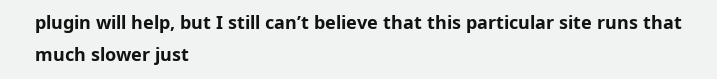plugin will help, but I still can’t believe that this particular site runs that much slower just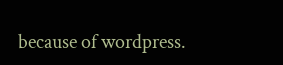because of wordpress.